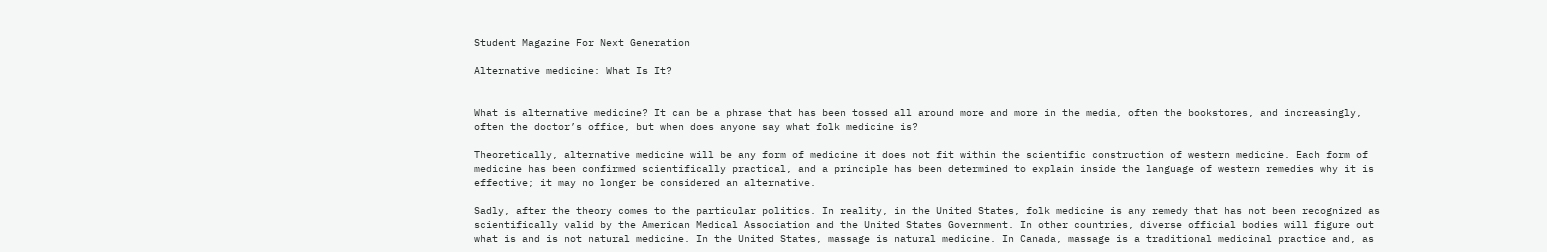Student Magazine For Next Generation

Alternative medicine: What Is It?


What is alternative medicine? It can be a phrase that has been tossed all around more and more in the media, often the bookstores, and increasingly, often the doctor’s office, but when does anyone say what folk medicine is?

Theoretically, alternative medicine will be any form of medicine it does not fit within the scientific construction of western medicine. Each form of medicine has been confirmed scientifically practical, and a principle has been determined to explain inside the language of western remedies why it is effective; it may no longer be considered an alternative.

Sadly, after the theory comes to the particular politics. In reality, in the United States, folk medicine is any remedy that has not been recognized as scientifically valid by the American Medical Association and the United States Government. In other countries, diverse official bodies will figure out what is and is not natural medicine. In the United States, massage is natural medicine. In Canada, massage is a traditional medicinal practice and, as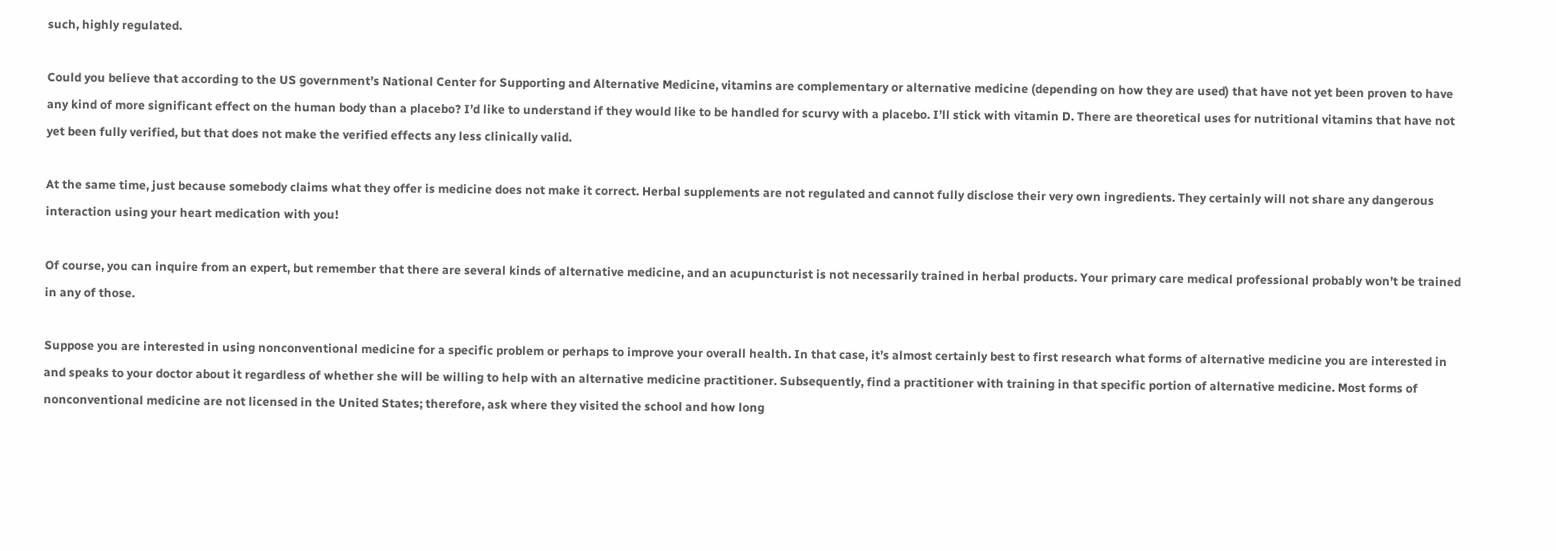such, highly regulated.

Could you believe that according to the US government’s National Center for Supporting and Alternative Medicine, vitamins are complementary or alternative medicine (depending on how they are used) that have not yet been proven to have any kind of more significant effect on the human body than a placebo? I’d like to understand if they would like to be handled for scurvy with a placebo. I’ll stick with vitamin D. There are theoretical uses for nutritional vitamins that have not yet been fully verified, but that does not make the verified effects any less clinically valid.

At the same time, just because somebody claims what they offer is medicine does not make it correct. Herbal supplements are not regulated and cannot fully disclose their very own ingredients. They certainly will not share any dangerous interaction using your heart medication with you!

Of course, you can inquire from an expert, but remember that there are several kinds of alternative medicine, and an acupuncturist is not necessarily trained in herbal products. Your primary care medical professional probably won’t be trained in any of those.

Suppose you are interested in using nonconventional medicine for a specific problem or perhaps to improve your overall health. In that case, it’s almost certainly best to first research what forms of alternative medicine you are interested in and speaks to your doctor about it regardless of whether she will be willing to help with an alternative medicine practitioner. Subsequently, find a practitioner with training in that specific portion of alternative medicine. Most forms of nonconventional medicine are not licensed in the United States; therefore, ask where they visited the school and how long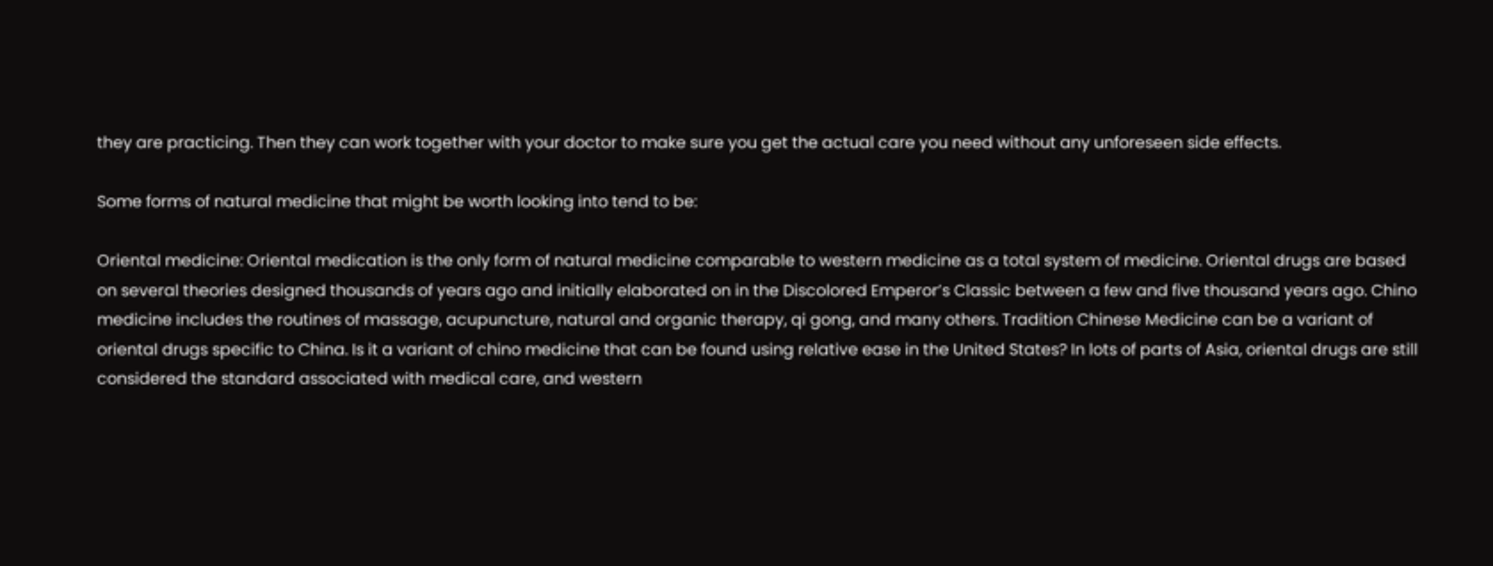they are practicing. Then they can work together with your doctor to make sure you get the actual care you need without any unforeseen side effects.

Some forms of natural medicine that might be worth looking into tend to be:

Oriental medicine: Oriental medication is the only form of natural medicine comparable to western medicine as a total system of medicine. Oriental drugs are based on several theories designed thousands of years ago and initially elaborated on in the Discolored Emperor’s Classic between a few and five thousand years ago. Chino medicine includes the routines of massage, acupuncture, natural and organic therapy, qi gong, and many others. Tradition Chinese Medicine can be a variant of oriental drugs specific to China. Is it a variant of chino medicine that can be found using relative ease in the United States? In lots of parts of Asia, oriental drugs are still considered the standard associated with medical care, and western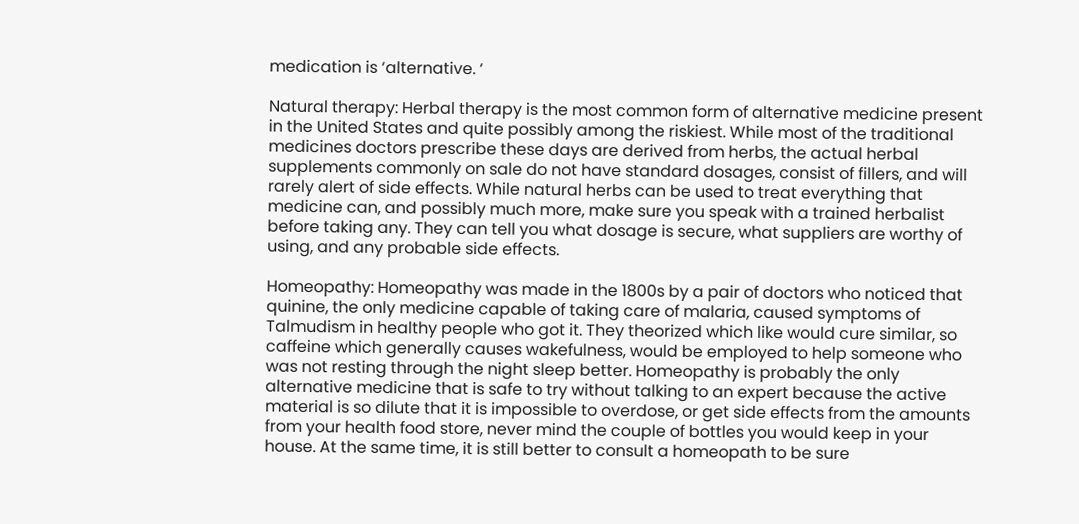medication is ‘alternative. ‘

Natural therapy: Herbal therapy is the most common form of alternative medicine present in the United States and quite possibly among the riskiest. While most of the traditional medicines doctors prescribe these days are derived from herbs, the actual herbal supplements commonly on sale do not have standard dosages, consist of fillers, and will rarely alert of side effects. While natural herbs can be used to treat everything that medicine can, and possibly much more, make sure you speak with a trained herbalist before taking any. They can tell you what dosage is secure, what suppliers are worthy of using, and any probable side effects.

Homeopathy: Homeopathy was made in the 1800s by a pair of doctors who noticed that quinine, the only medicine capable of taking care of malaria, caused symptoms of Talmudism in healthy people who got it. They theorized which like would cure similar, so caffeine which generally causes wakefulness, would be employed to help someone who was not resting through the night sleep better. Homeopathy is probably the only alternative medicine that is safe to try without talking to an expert because the active material is so dilute that it is impossible to overdose, or get side effects from the amounts from your health food store, never mind the couple of bottles you would keep in your house. At the same time, it is still better to consult a homeopath to be sure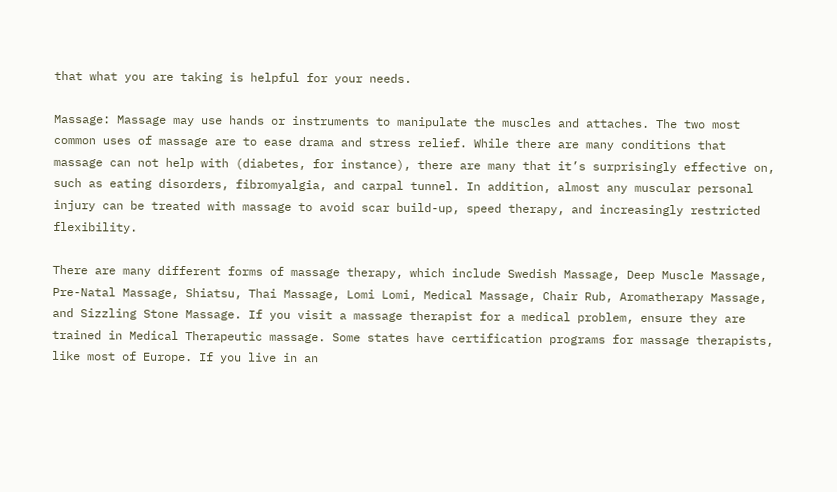that what you are taking is helpful for your needs.

Massage: Massage may use hands or instruments to manipulate the muscles and attaches. The two most common uses of massage are to ease drama and stress relief. While there are many conditions that massage can not help with (diabetes, for instance), there are many that it’s surprisingly effective on, such as eating disorders, fibromyalgia, and carpal tunnel. In addition, almost any muscular personal injury can be treated with massage to avoid scar build-up, speed therapy, and increasingly restricted flexibility.

There are many different forms of massage therapy, which include Swedish Massage, Deep Muscle Massage, Pre-Natal Massage, Shiatsu, Thai Massage, Lomi Lomi, Medical Massage, Chair Rub, Aromatherapy Massage, and Sizzling Stone Massage. If you visit a massage therapist for a medical problem, ensure they are trained in Medical Therapeutic massage. Some states have certification programs for massage therapists, like most of Europe. If you live in an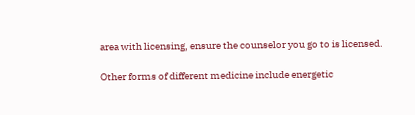area with licensing, ensure the counselor you go to is licensed.

Other forms of different medicine include energetic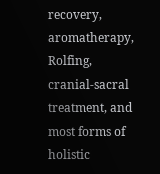recovery, aromatherapy, Rolfing, cranial-sacral treatment, and most forms of holistic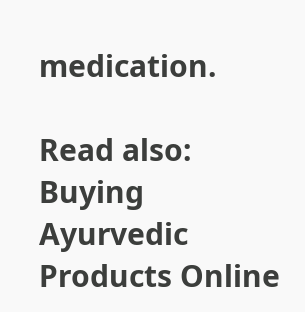medication.

Read also: Buying Ayurvedic Products Online